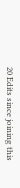20 Edits since joining this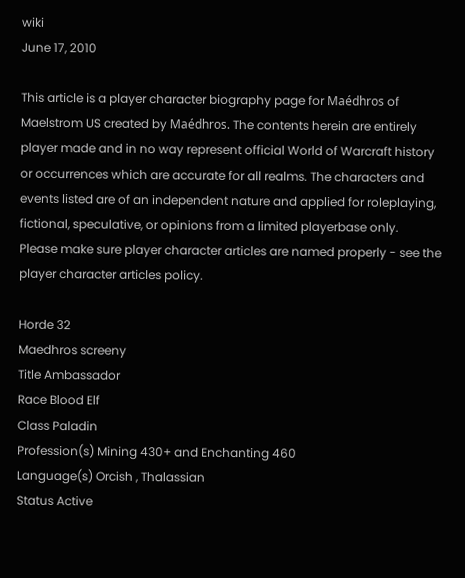wiki
June 17, 2010

This article is a player character biography page for Maédhros of Maelstrom US created by Maédhros. The contents herein are entirely player made and in no way represent official World of Warcraft history or occurrences which are accurate for all realms. The characters and events listed are of an independent nature and applied for roleplaying, fictional, speculative, or opinions from a limited playerbase only.
Please make sure player character articles are named properly - see the player character articles policy.

Horde 32
Maedhros screeny
Title Ambassador
Race Blood Elf
Class Paladin
Profession(s) Mining 430+ and Enchanting 460
Language(s) Orcish , Thalassian
Status Active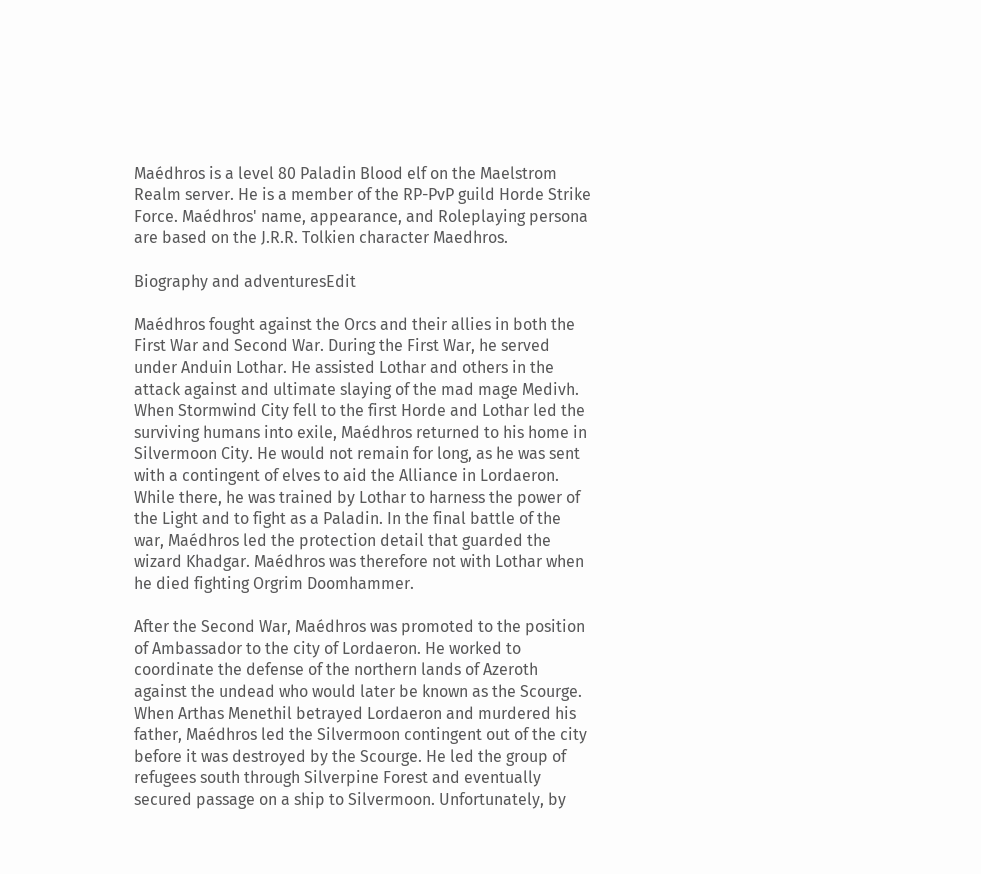Maédhros is a level 80 Paladin Blood elf on the Maelstrom Realm server. He is a member of the RP-PvP guild Horde Strike Force. Maédhros' name, appearance, and Roleplaying persona are based on the J.R.R. Tolkien character Maedhros.

Biography and adventuresEdit

Maédhros fought against the Orcs and their allies in both the First War and Second War. During the First War, he served under Anduin Lothar. He assisted Lothar and others in the attack against and ultimate slaying of the mad mage Medivh. When Stormwind City fell to the first Horde and Lothar led the surviving humans into exile, Maédhros returned to his home in Silvermoon City. He would not remain for long, as he was sent with a contingent of elves to aid the Alliance in Lordaeron. While there, he was trained by Lothar to harness the power of the Light and to fight as a Paladin. In the final battle of the war, Maédhros led the protection detail that guarded the wizard Khadgar. Maédhros was therefore not with Lothar when he died fighting Orgrim Doomhammer.

After the Second War, Maédhros was promoted to the position of Ambassador to the city of Lordaeron. He worked to coordinate the defense of the northern lands of Azeroth against the undead who would later be known as the Scourge. When Arthas Menethil betrayed Lordaeron and murdered his father, Maédhros led the Silvermoon contingent out of the city before it was destroyed by the Scourge. He led the group of refugees south through Silverpine Forest and eventually secured passage on a ship to Silvermoon. Unfortunately, by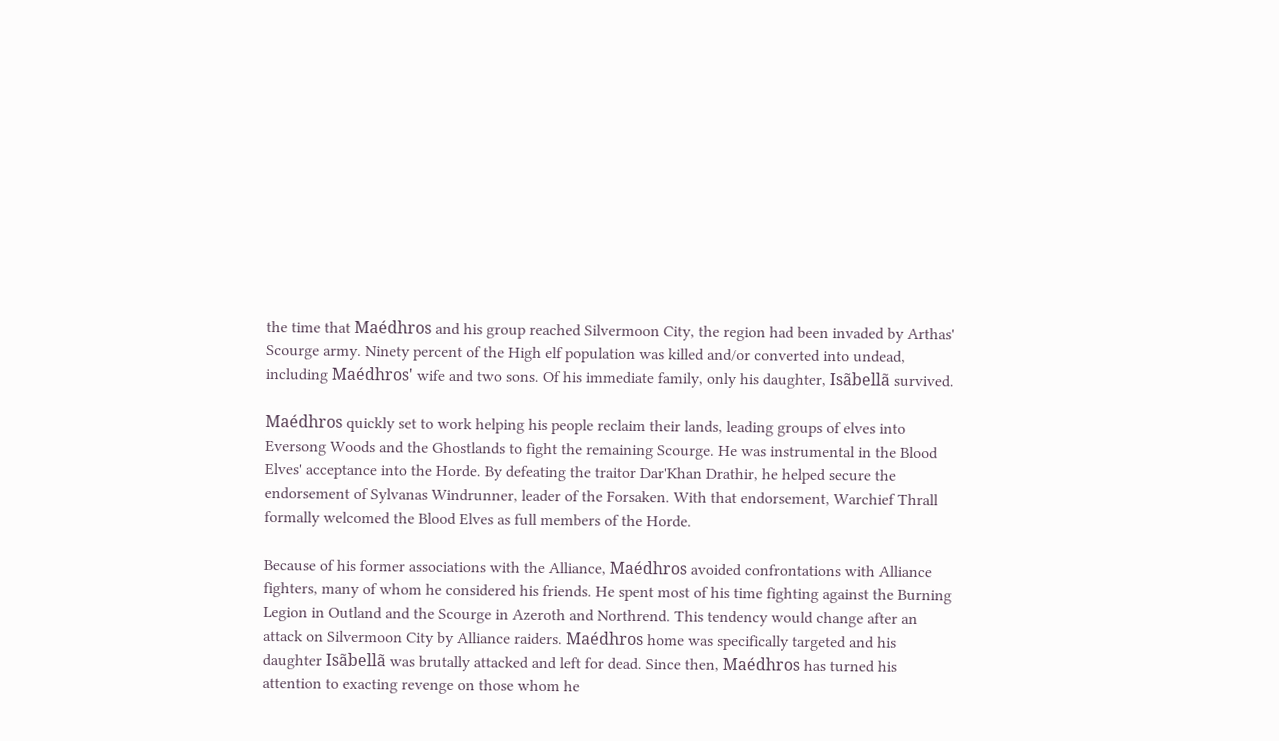the time that Maédhros and his group reached Silvermoon City, the region had been invaded by Arthas' Scourge army. Ninety percent of the High elf population was killed and/or converted into undead, including Maédhros' wife and two sons. Of his immediate family, only his daughter, Isãbellã survived.

Maédhros quickly set to work helping his people reclaim their lands, leading groups of elves into Eversong Woods and the Ghostlands to fight the remaining Scourge. He was instrumental in the Blood Elves' acceptance into the Horde. By defeating the traitor Dar'Khan Drathir, he helped secure the endorsement of Sylvanas Windrunner, leader of the Forsaken. With that endorsement, Warchief Thrall formally welcomed the Blood Elves as full members of the Horde.

Because of his former associations with the Alliance, Maédhros avoided confrontations with Alliance fighters, many of whom he considered his friends. He spent most of his time fighting against the Burning Legion in Outland and the Scourge in Azeroth and Northrend. This tendency would change after an attack on Silvermoon City by Alliance raiders. Maédhros home was specifically targeted and his daughter Isãbellã was brutally attacked and left for dead. Since then, Maédhros has turned his attention to exacting revenge on those whom he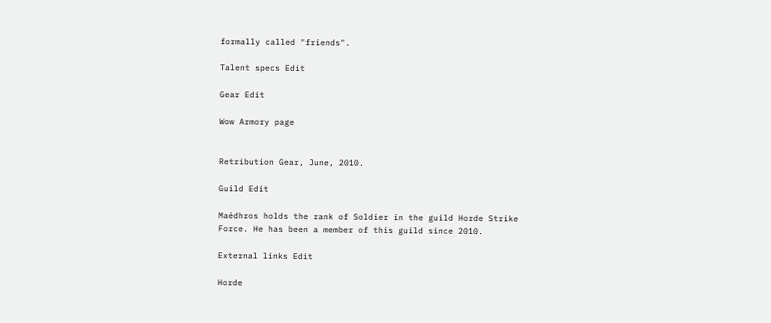formally called "friends".

Talent specs Edit

Gear Edit

Wow Armory page


Retribution Gear, June, 2010.

Guild Edit

Maédhros holds the rank of Soldier in the guild Horde Strike Force. He has been a member of this guild since 2010.

External links Edit

Horde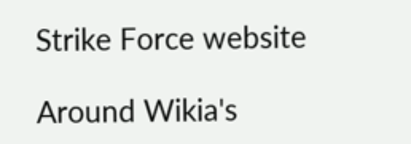Strike Force website

Around Wikia's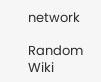network

Random Wiki